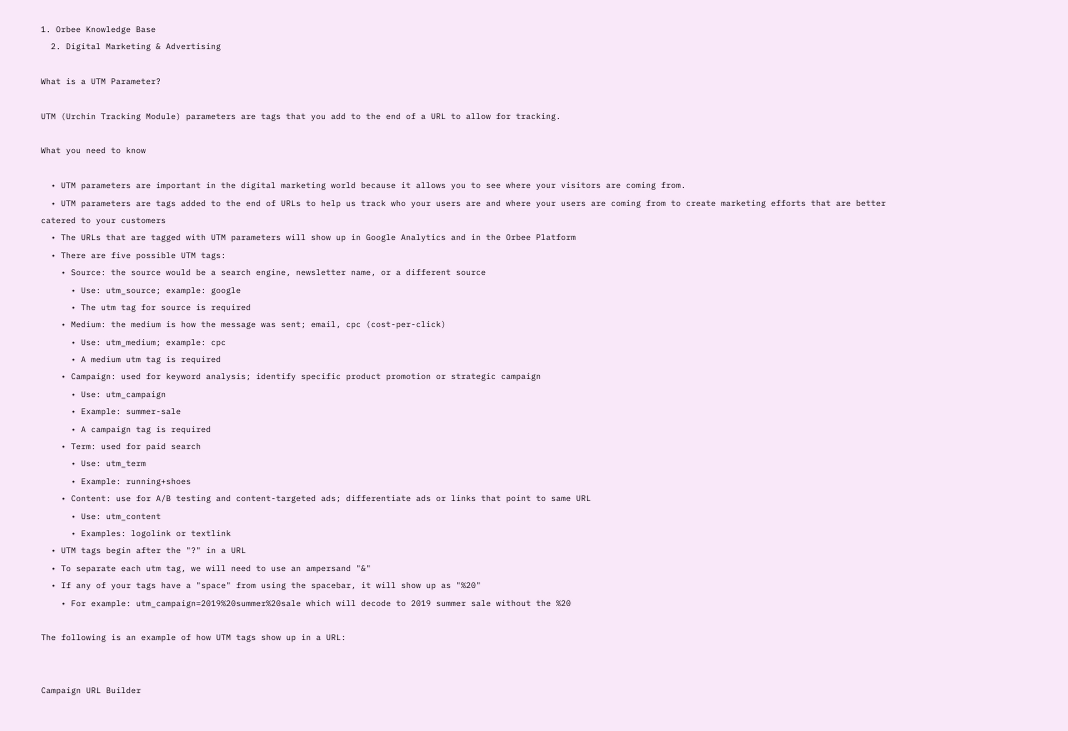1. Orbee Knowledge Base
  2. Digital Marketing & Advertising

What is a UTM Parameter?

UTM (Urchin Tracking Module) parameters are tags that you add to the end of a URL to allow for tracking.

What you need to know

  • UTM parameters are important in the digital marketing world because it allows you to see where your visitors are coming from.
  • UTM parameters are tags added to the end of URLs to help us track who your users are and where your users are coming from to create marketing efforts that are better catered to your customers
  • The URLs that are tagged with UTM parameters will show up in Google Analytics and in the Orbee Platform
  • There are five possible UTM tags:
    • Source: the source would be a search engine, newsletter name, or a different source
      • Use: utm_source; example: google
      • The utm tag for source is required
    • Medium: the medium is how the message was sent; email, cpc (cost-per-click)
      • Use: utm_medium; example: cpc
      • A medium utm tag is required
    • Campaign: used for keyword analysis; identify specific product promotion or strategic campaign
      • Use: utm_campaign
      • Example: summer-sale
      • A campaign tag is required
    • Term: used for paid search
      • Use: utm_term
      • Example: running+shoes
    • Content: use for A/B testing and content-targeted ads; differentiate ads or links that point to same URL
      • Use: utm_content
      • Examples: logolink or textlink
  • UTM tags begin after the "?" in a URL
  • To separate each utm tag, we will need to use an ampersand "&"
  • If any of your tags have a "space" from using the spacebar, it will show up as "%20"
    • For example: utm_campaign=2019%20summer%20sale which will decode to 2019 summer sale without the %20

The following is an example of how UTM tags show up in a URL:


Campaign URL Builder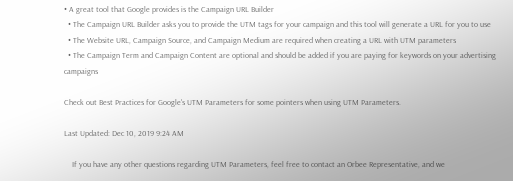• A great tool that Google provides is the Campaign URL Builder
  • The Campaign URL Builder asks you to provide the UTM tags for your campaign and this tool will generate a URL for you to use
  • The Website URL, Campaign Source, and Campaign Medium are required when creating a URL with UTM parameters
  • The Campaign Term and Campaign Content are optional and should be added if you are paying for keywords on your advertising campaigns

Check out Best Practices for Google's UTM Parameters for some pointers when using UTM Parameters.

Last Updated: Dec 10, 2019 9:24 AM

    If you have any other questions regarding UTM Parameters, feel free to contact an Orbee Representative, and we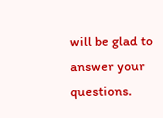will be glad to answer your questions.